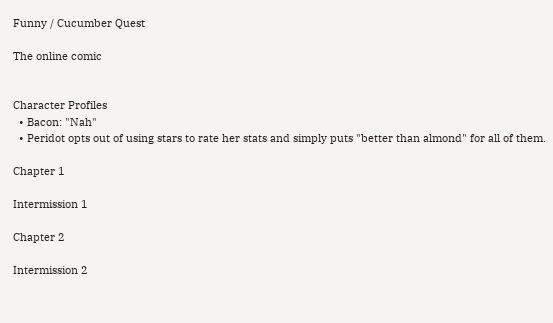Funny / Cucumber Quest

The online comic


Character Profiles
  • Bacon: "Nah"
  • Peridot opts out of using stars to rate her stats and simply puts "better than almond" for all of them.

Chapter 1

Intermission 1

Chapter 2

Intermission 2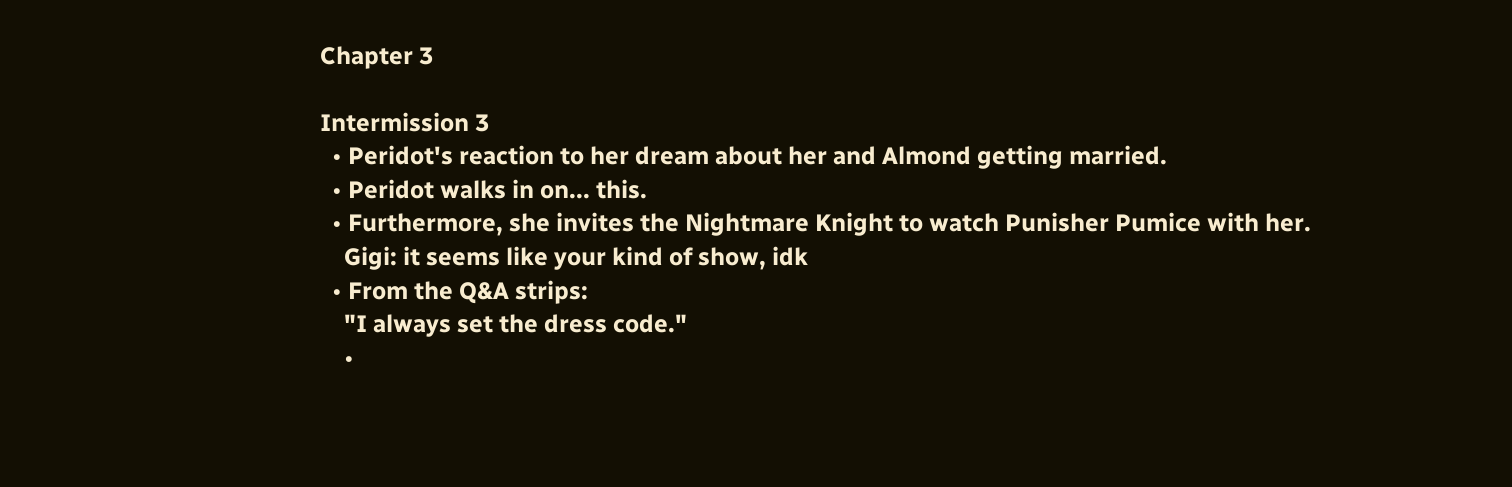Chapter 3

Intermission 3
  • Peridot's reaction to her dream about her and Almond getting married.
  • Peridot walks in on... this.
  • Furthermore, she invites the Nightmare Knight to watch Punisher Pumice with her.
    Gigi: it seems like your kind of show, idk
  • From the Q&A strips:
    "I always set the dress code."
    •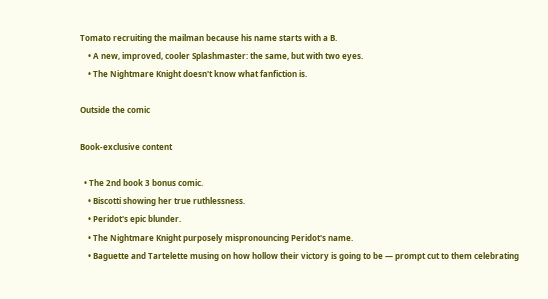Tomato recruiting the mailman because his name starts with a B.
    • A new, improved, cooler Splashmaster: the same, but with two eyes.
    • The Nightmare Knight doesn't know what fanfiction is.

Outside the comic

Book-exclusive content

  • The 2nd book 3 bonus comic.
    • Biscotti showing her true ruthlessness.
    • Peridot's epic blunder.
    • The Nightmare Knight purposely mispronouncing Peridot's name.
    • Baguette and Tartelette musing on how hollow their victory is going to be — prompt cut to them celebrating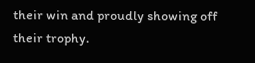their win and proudly showing off their trophy.